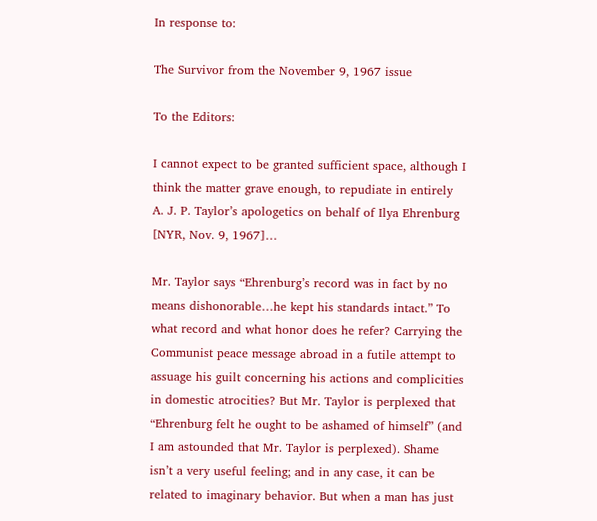In response to:

The Survivor from the November 9, 1967 issue

To the Editors:

I cannot expect to be granted sufficient space, although I think the matter grave enough, to repudiate in entirely A. J. P. Taylor’s apologetics on behalf of Ilya Ehrenburg [NYR, Nov. 9, 1967]…

Mr. Taylor says “Ehrenburg’s record was in fact by no means dishonorable…he kept his standards intact.” To what record and what honor does he refer? Carrying the Communist peace message abroad in a futile attempt to assuage his guilt concerning his actions and complicities in domestic atrocities? But Mr. Taylor is perplexed that “Ehrenburg felt he ought to be ashamed of himself” (and I am astounded that Mr. Taylor is perplexed). Shame isn’t a very useful feeling; and in any case, it can be related to imaginary behavior. But when a man has just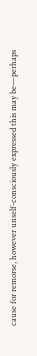cause for remorse, however unself-consciously expressed this may be—perhaps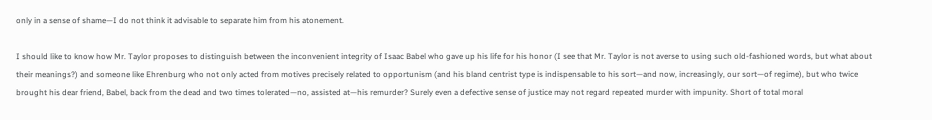only in a sense of shame—I do not think it advisable to separate him from his atonement.

I should like to know how Mr. Taylor proposes to distinguish between the inconvenient integrity of Isaac Babel who gave up his life for his honor (I see that Mr. Taylor is not averse to using such old-fashioned words, but what about their meanings?) and someone like Ehrenburg who not only acted from motives precisely related to opportunism (and his bland centrist type is indispensable to his sort—and now, increasingly, our sort—of regime), but who twice brought his dear friend, Babel, back from the dead and two times tolerated—no, assisted at—his remurder? Surely even a defective sense of justice may not regard repeated murder with impunity. Short of total moral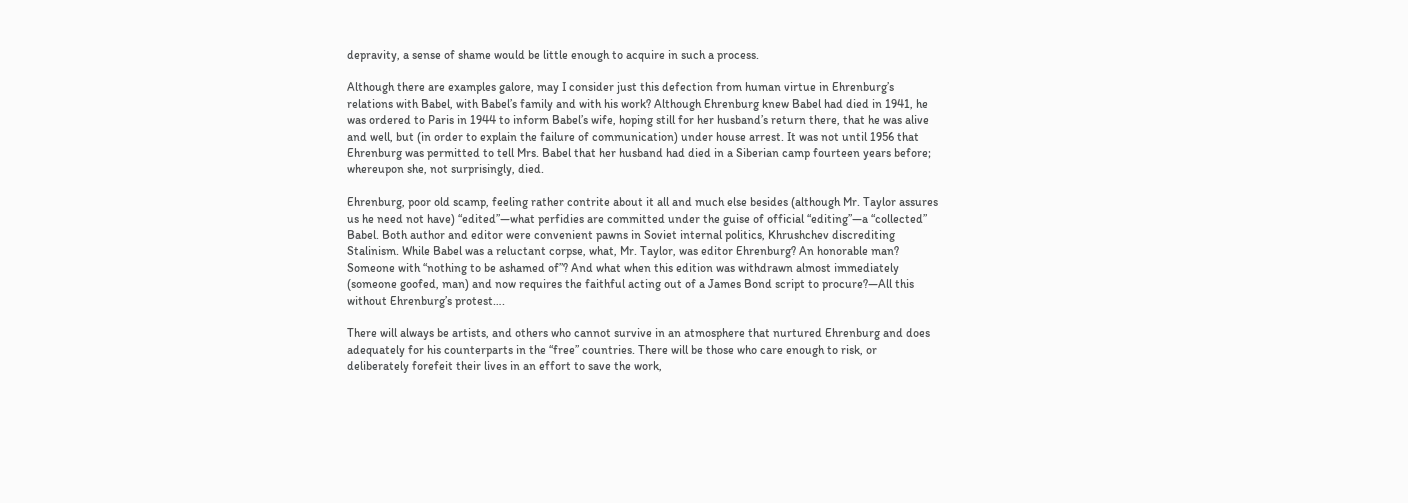depravity, a sense of shame would be little enough to acquire in such a process.

Although there are examples galore, may I consider just this defection from human virtue in Ehrenburg’s relations with Babel, with Babel’s family and with his work? Although Ehrenburg knew Babel had died in 1941, he was ordered to Paris in 1944 to inform Babel’s wife, hoping still for her husband’s return there, that he was alive and well, but (in order to explain the failure of communication) under house arrest. It was not until 1956 that Ehrenburg was permitted to tell Mrs. Babel that her husband had died in a Siberian camp fourteen years before; whereupon she, not surprisingly, died.

Ehrenburg, poor old scamp, feeling rather contrite about it all and much else besides (although Mr. Taylor assures us he need not have) “edited”—what perfidies are committed under the guise of official “editing”—a “collected” Babel. Both author and editor were convenient pawns in Soviet internal politics, Khrushchev discrediting Stalinism. While Babel was a reluctant corpse, what, Mr. Taylor, was editor Ehrenburg? An honorable man? Someone with “nothing to be ashamed of”? And what when this edition was withdrawn almost immediately (someone goofed, man) and now requires the faithful acting out of a James Bond script to procure?—All this without Ehrenburg’s protest….

There will always be artists, and others who cannot survive in an atmosphere that nurtured Ehrenburg and does adequately for his counterparts in the “free” countries. There will be those who care enough to risk, or deliberately forefeit their lives in an effort to save the work,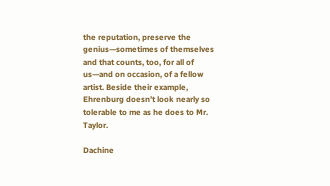the reputation, preserve the genius—sometimes of themselves and that counts, too, for all of us—and on occasion, of a fellow artist. Beside their example, Ehrenburg doesn’t look nearly so tolerable to me as he does to Mr. Taylor.

Dachine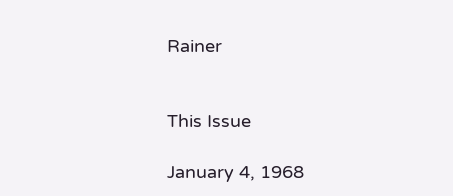Rainer


This Issue

January 4, 1968